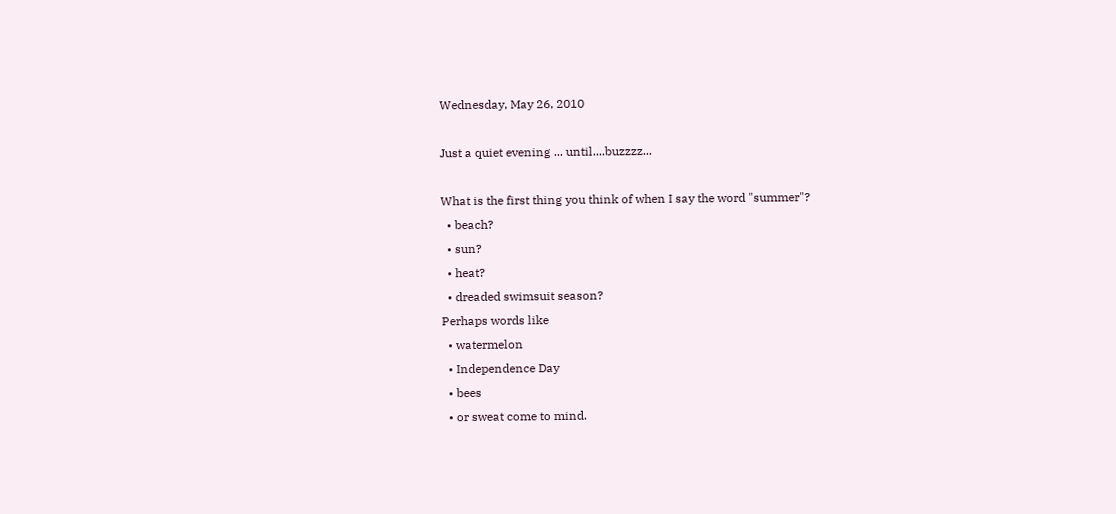Wednesday, May 26, 2010

Just a quiet evening ... until....buzzzz...

What is the first thing you think of when I say the word "summer"?
  • beach?
  • sun?
  • heat?
  • dreaded swimsuit season?
Perhaps words like
  • watermelon
  • Independence Day
  • bees
  • or sweat come to mind.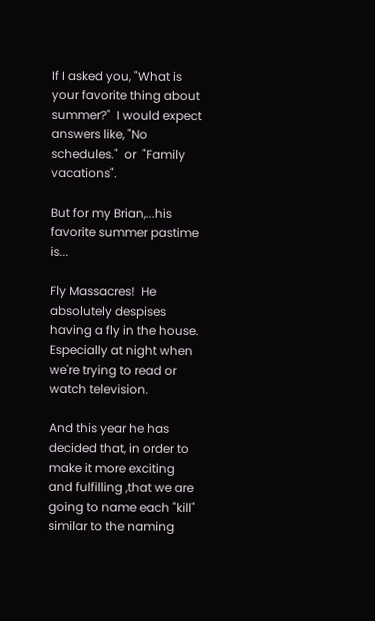If I asked you, "What is your favorite thing about summer?"  I would expect answers like, "No schedules."  or  "Family vacations".

But for my Brian,...his favorite summer pastime is...

Fly Massacres!  He absolutely despises having a fly in the house.  Especially at night when we're trying to read or watch television.

And this year he has decided that, in order to make it more exciting and fulfilling ,that we are going to name each "kill" similar to the naming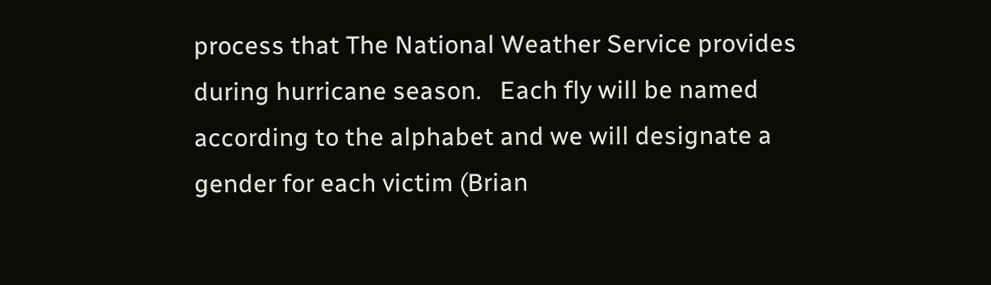process that The National Weather Service provides during hurricane season.   Each fly will be named according to the alphabet and we will designate a gender for each victim (Brian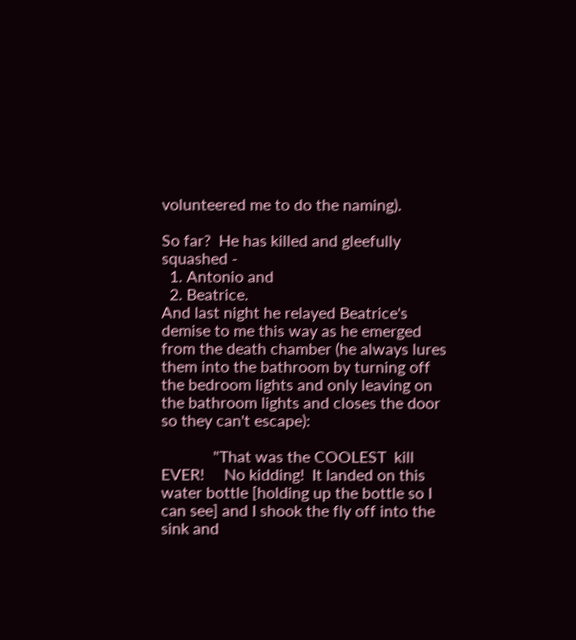volunteered me to do the naming).

So far?  He has killed and gleefully squashed -
  1. Antonio and
  2. Beatrice.
And last night he relayed Beatrice's demise to me this way as he emerged from the death chamber (he always lures them into the bathroom by turning off the bedroom lights and only leaving on the bathroom lights and closes the door so they can't escape):

             "That was the COOLEST  kill  EVER!     No kidding!  It landed on this water bottle [holding up the bottle so I can see] and I shook the fly off into the sink and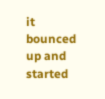it bounced up and started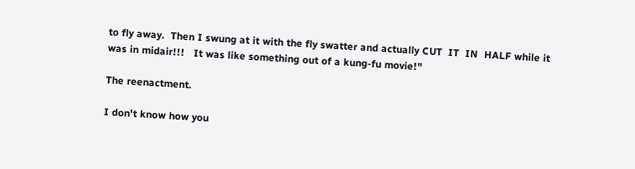to fly away.  Then I swung at it with the fly swatter and actually CUT  IT  IN  HALF while it was in midair!!!   It was like something out of a kung-fu movie!"

The reenactment.

I don't know how you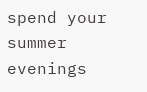spend your summer evenings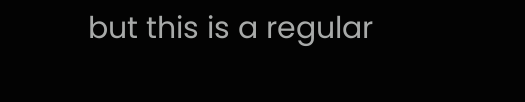but this is a regular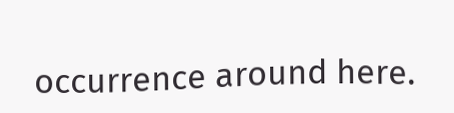occurrence around here.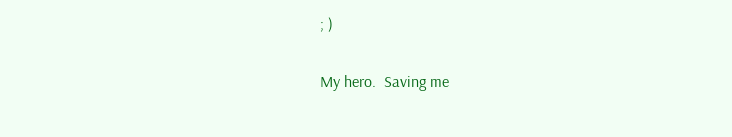; )

My hero.  Saving me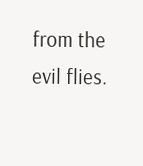from the evil flies.